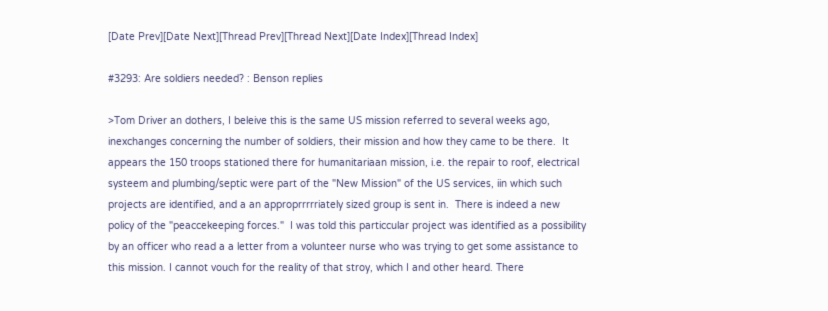[Date Prev][Date Next][Thread Prev][Thread Next][Date Index][Thread Index]

#3293: Are soldiers needed? : Benson replies

>Tom Driver an dothers, I beleive this is the same US mission referred to several weeks ago, inexchanges concerning the number of soldiers, their mission and how they came to be there.  It appears the 150 troops stationed there for humanitariaan mission, i.e. the repair to roof, electrical systeem and plumbing/septic were part of the "New Mission" of the US services, iin which such projects are identified, and a an approprrrrriately sized group is sent in.  There is indeed a new policy of the "peaccekeeping forces."  I was told this particcular project was identified as a possibility by an officer who read a a letter from a volunteer nurse who was trying to get some assistance to this mission. I cannot vouch for the reality of that stroy, which I and other heard. There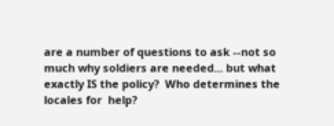are a number of questions to ask --not so much why soldiers are needed... but what exactly IS the policy?  Who determines the locales for  help?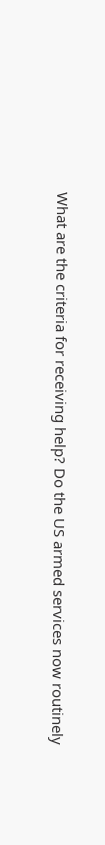What are the criteria for receiving help? Do the US armed services now routinely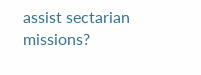assist sectarian missions?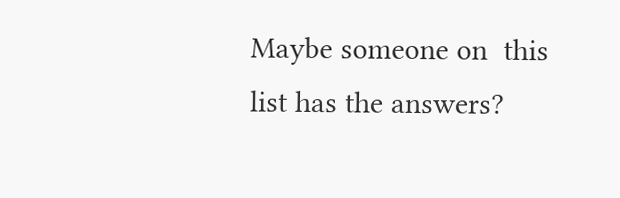Maybe someone on  this list has the answers?